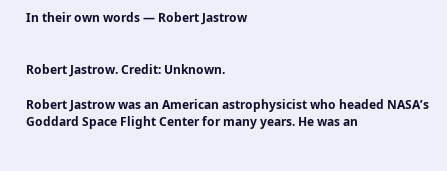In their own words — Robert Jastrow


Robert Jastrow. Credit: Unknown.

Robert Jastrow was an American astrophysicist who headed NASA’s Goddard Space Flight Center for many years. He was an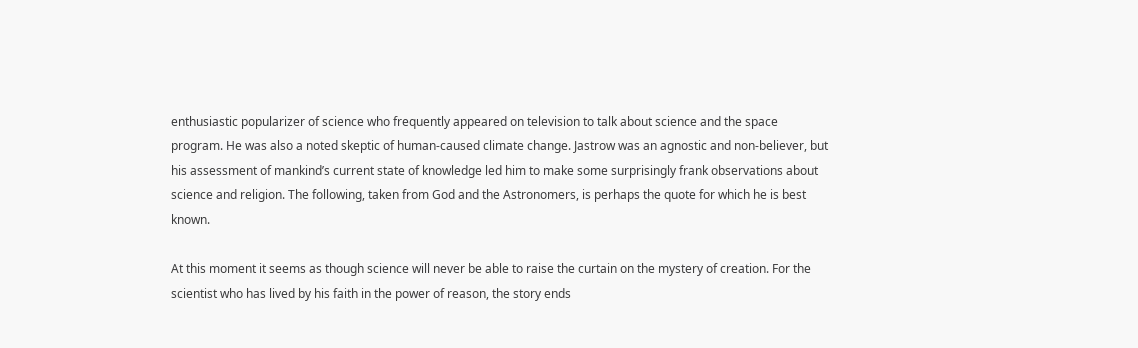enthusiastic popularizer of science who frequently appeared on television to talk about science and the space program. He was also a noted skeptic of human-caused climate change. Jastrow was an agnostic and non-believer, but his assessment of mankind’s current state of knowledge led him to make some surprisingly frank observations about science and religion. The following, taken from God and the Astronomers, is perhaps the quote for which he is best known.

At this moment it seems as though science will never be able to raise the curtain on the mystery of creation. For the scientist who has lived by his faith in the power of reason, the story ends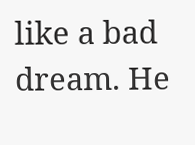like a bad dream. He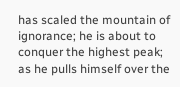has scaled the mountain of ignorance; he is about to conquer the highest peak; as he pulls himself over the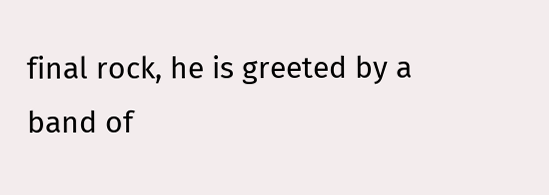final rock, he is greeted by a band of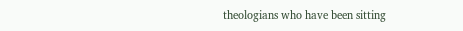theologians who have been sitting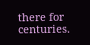there for centuries.